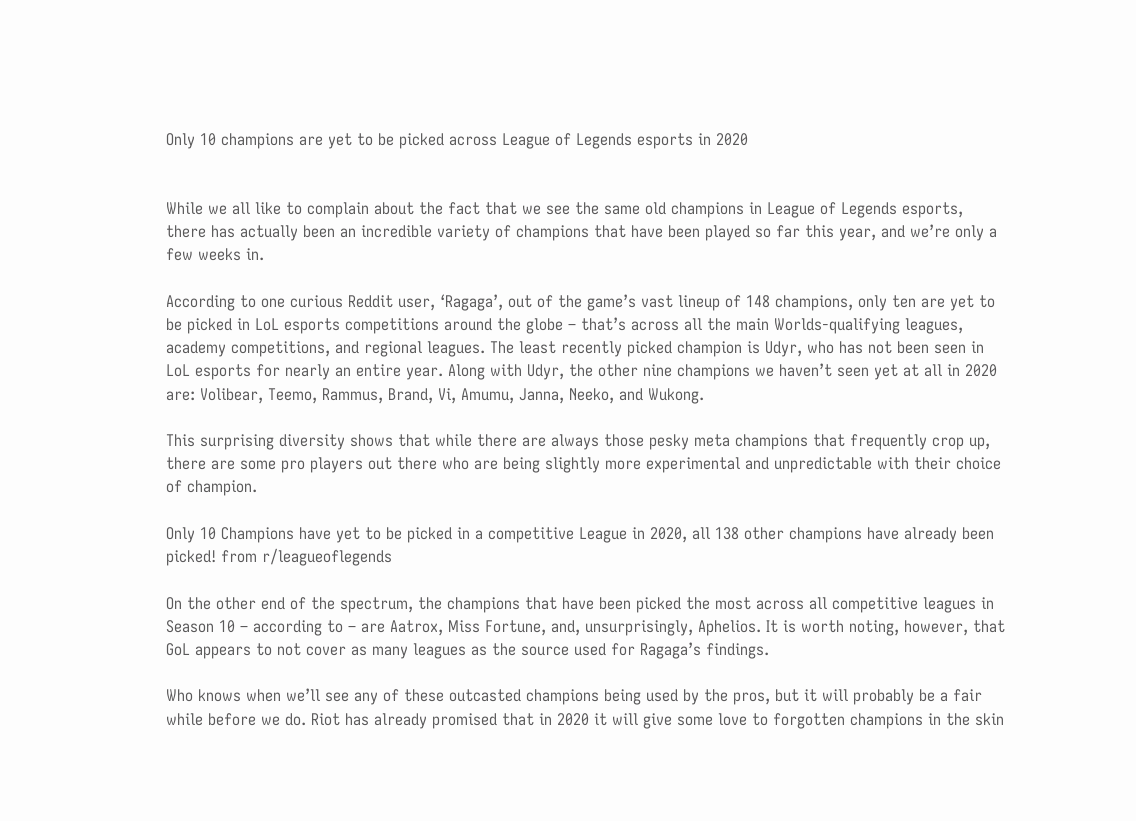Only 10 champions are yet to be picked across League of Legends esports in 2020


While we all like to complain about the fact that we see the same old champions in League of Legends esports, there has actually been an incredible variety of champions that have been played so far this year, and we’re only a few weeks in.

According to one curious Reddit user, ‘Ragaga’, out of the game’s vast lineup of 148 champions, only ten are yet to be picked in LoL esports competitions around the globe – that’s across all the main Worlds-qualifying leagues, academy competitions, and regional leagues. The least recently picked champion is Udyr, who has not been seen in LoL esports for nearly an entire year. Along with Udyr, the other nine champions we haven’t seen yet at all in 2020 are: Volibear, Teemo, Rammus, Brand, Vi, Amumu, Janna, Neeko, and Wukong.

This surprising diversity shows that while there are always those pesky meta champions that frequently crop up, there are some pro players out there who are being slightly more experimental and unpredictable with their choice of champion.

Only 10 Champions have yet to be picked in a competitive League in 2020, all 138 other champions have already been picked! from r/leagueoflegends

On the other end of the spectrum, the champions that have been picked the most across all competitive leagues in Season 10 – according to – are Aatrox, Miss Fortune, and, unsurprisingly, Aphelios. It is worth noting, however, that GoL appears to not cover as many leagues as the source used for Ragaga’s findings.

Who knows when we’ll see any of these outcasted champions being used by the pros, but it will probably be a fair while before we do. Riot has already promised that in 2020 it will give some love to forgotten champions in the skin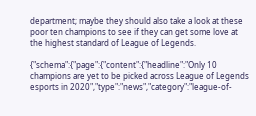department; maybe they should also take a look at these poor ten champions to see if they can get some love at the highest standard of League of Legends.

{"schema":{"page":{"content":{"headline":"Only 10 champions are yet to be picked across League of Legends esports in 2020","type":"news","category":"league-of-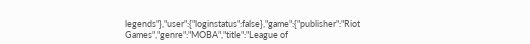legends"},"user":{"loginstatus":false},"game":{"publisher":"Riot Games","genre":"MOBA","title":"League of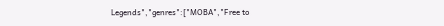Legends","genres":["MOBA","Free to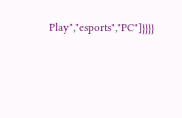Play","esports","PC"]}}}}